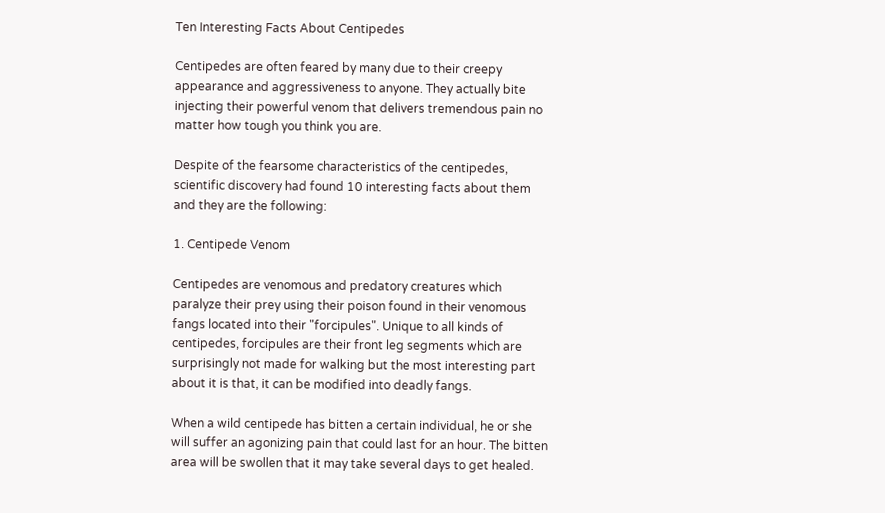Ten Interesting Facts About Centipedes

Centipedes are often feared by many due to their creepy appearance and aggressiveness to anyone. They actually bite injecting their powerful venom that delivers tremendous pain no matter how tough you think you are.

Despite of the fearsome characteristics of the centipedes, scientific discovery had found 10 interesting facts about them and they are the following:

1. Centipede Venom

Centipedes are venomous and predatory creatures which paralyze their prey using their poison found in their venomous fangs located into their "forcipules". Unique to all kinds of centipedes, forcipules are their front leg segments which are surprisingly not made for walking but the most interesting part about it is that, it can be modified into deadly fangs.

When a wild centipede has bitten a certain individual, he or she will suffer an agonizing pain that could last for an hour. The bitten area will be swollen that it may take several days to get healed.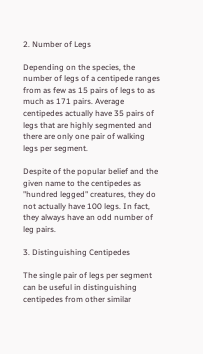2. Number of Legs

Depending on the species, the number of legs of a centipede ranges from as few as 15 pairs of legs to as much as 171 pairs. Average centipedes actually have 35 pairs of legs that are highly segmented and there are only one pair of walking legs per segment.

Despite of the popular belief and the given name to the centipedes as "hundred legged" creatures, they do not actually have 100 legs. In fact, they always have an odd number of leg pairs.

3. Distinguishing Centipedes

The single pair of legs per segment can be useful in distinguishing centipedes from other similar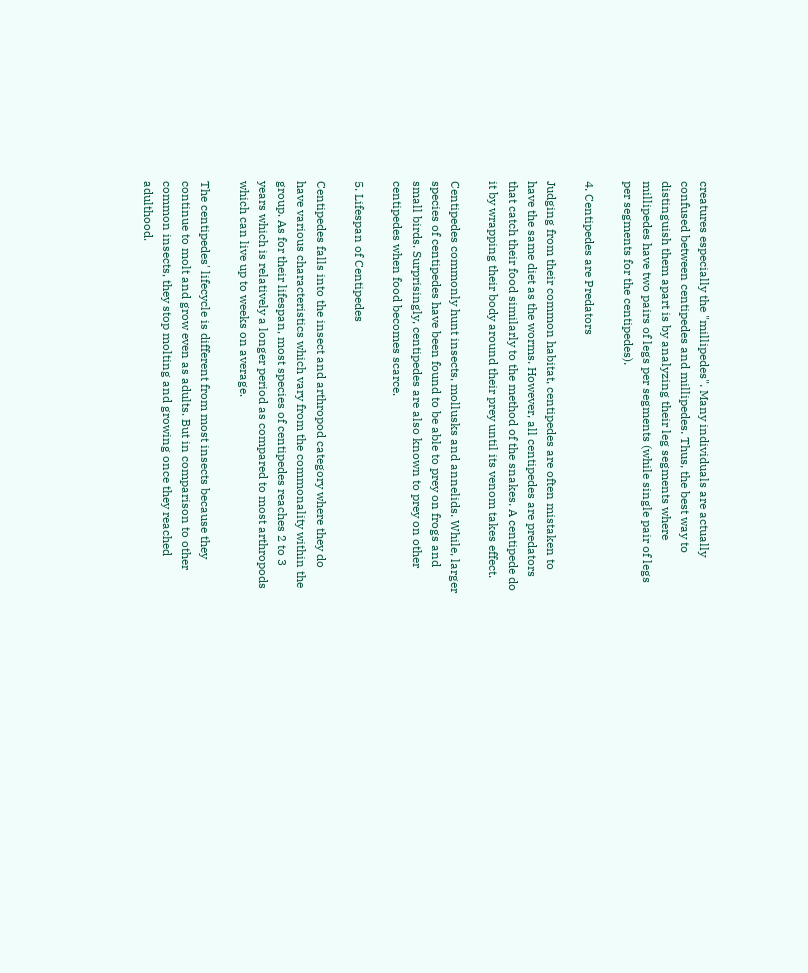creatures especially the "millipedes". Many individuals are actually confused between centipedes and millipedes. Thus, the best way to distinguish them apart is by analyzing their leg segments where millipedes have two pairs of legs per segments (while single pair of legs per segments for the centipedes).

4. Centipedes are Predators

Judging from their common habitat, centipedes are often mistaken to have the same diet as the worms. However, all centipedes are predators that catch their food similarly to the method of the snakes. A centipede do it by wrapping their body around their prey until its venom takes effect.

Centipedes commonly hunt insects, mollusks and annelids. While, larger species of centipedes have been found to be able to prey on frogs and small birds. Surprisingly, centipedes are also known to prey on other centipedes when food becomes scarce.

5. Lifespan of Centipedes

Centipedes falls into the insect and arthropod category where they do have various characteristics which vary from the commonality within the group. As for their lifespan, most species of centipedes reaches 2 to 3 years which is relatively a longer period as compared to most arthropods which can live up to weeks on average.

The centipedes' lifecycle is different from most insects because they continue to molt and grow even as adults. But in comparison to other common insects, they stop molting and growing once they reached adulthood.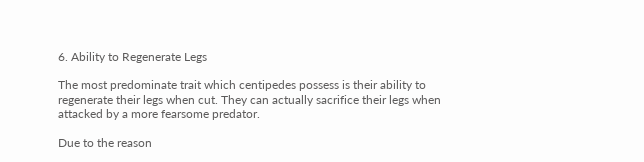6. Ability to Regenerate Legs

The most predominate trait which centipedes possess is their ability to regenerate their legs when cut. They can actually sacrifice their legs when attacked by a more fearsome predator.

Due to the reason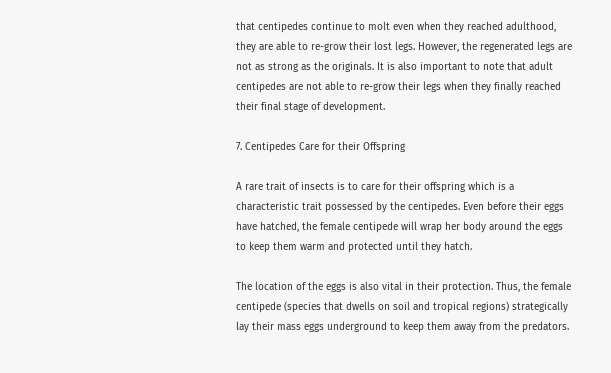that centipedes continue to molt even when they reached adulthood, they are able to re-grow their lost legs. However, the regenerated legs are not as strong as the originals. It is also important to note that adult centipedes are not able to re-grow their legs when they finally reached their final stage of development.

7. Centipedes Care for their Offspring

A rare trait of insects is to care for their offspring which is a characteristic trait possessed by the centipedes. Even before their eggs have hatched, the female centipede will wrap her body around the eggs to keep them warm and protected until they hatch.

The location of the eggs is also vital in their protection. Thus, the female centipede (species that dwells on soil and tropical regions) strategically lay their mass eggs underground to keep them away from the predators.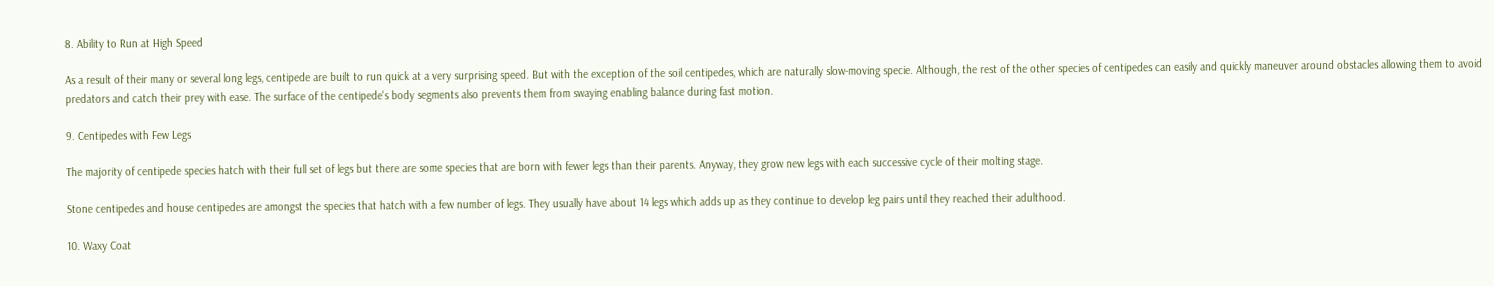8. Ability to Run at High Speed

As a result of their many or several long legs, centipede are built to run quick at a very surprising speed. But with the exception of the soil centipedes, which are naturally slow-moving specie. Although, the rest of the other species of centipedes can easily and quickly maneuver around obstacles allowing them to avoid predators and catch their prey with ease. The surface of the centipede's body segments also prevents them from swaying enabling balance during fast motion.

9. Centipedes with Few Legs

The majority of centipede species hatch with their full set of legs but there are some species that are born with fewer legs than their parents. Anyway, they grow new legs with each successive cycle of their molting stage.

Stone centipedes and house centipedes are amongst the species that hatch with a few number of legs. They usually have about 14 legs which adds up as they continue to develop leg pairs until they reached their adulthood.

10. Waxy Coat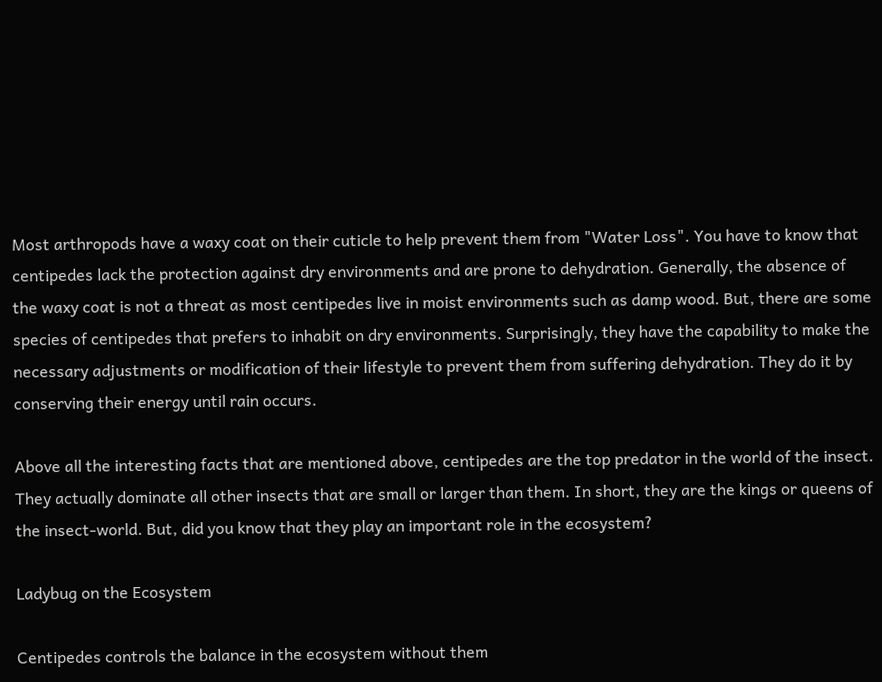Most arthropods have a waxy coat on their cuticle to help prevent them from "Water Loss". You have to know that centipedes lack the protection against dry environments and are prone to dehydration. Generally, the absence of the waxy coat is not a threat as most centipedes live in moist environments such as damp wood. But, there are some species of centipedes that prefers to inhabit on dry environments. Surprisingly, they have the capability to make the necessary adjustments or modification of their lifestyle to prevent them from suffering dehydration. They do it by conserving their energy until rain occurs.

Above all the interesting facts that are mentioned above, centipedes are the top predator in the world of the insect. They actually dominate all other insects that are small or larger than them. In short, they are the kings or queens of the insect-world. But, did you know that they play an important role in the ecosystem?

Ladybug on the Ecosystem

Centipedes controls the balance in the ecosystem without them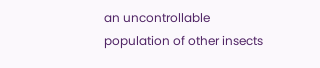an uncontrollable population of other insects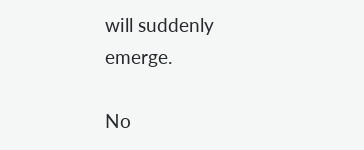will suddenly emerge.

No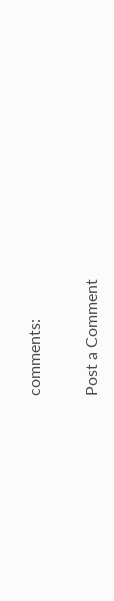comments:

Post a Comment